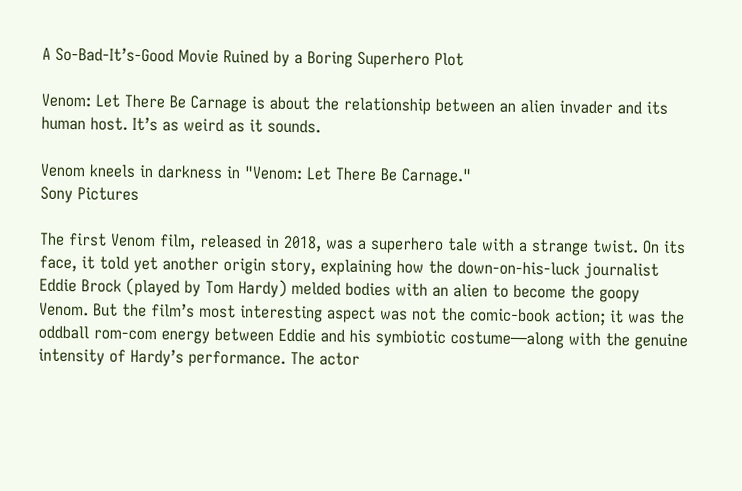A So-Bad-It’s-Good Movie Ruined by a Boring Superhero Plot

Venom: Let There Be Carnage is about the relationship between an alien invader and its human host. It’s as weird as it sounds.

Venom kneels in darkness in "Venom: Let There Be Carnage."
Sony Pictures

The first Venom film, released in 2018, was a superhero tale with a strange twist. On its face, it told yet another origin story, explaining how the down-on-his-luck journalist Eddie Brock (played by Tom Hardy) melded bodies with an alien to become the goopy Venom. But the film’s most interesting aspect was not the comic-book action; it was the oddball rom-com energy between Eddie and his symbiotic costume—along with the genuine intensity of Hardy’s performance. The actor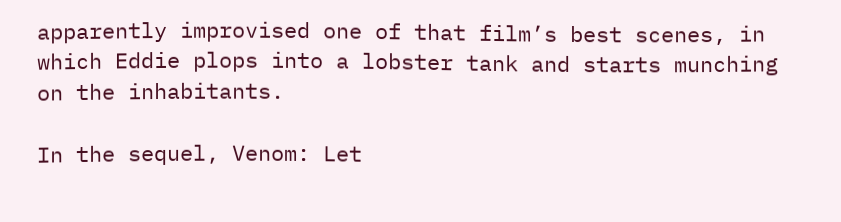apparently improvised one of that film’s best scenes, in which Eddie plops into a lobster tank and starts munching on the inhabitants.

In the sequel, Venom: Let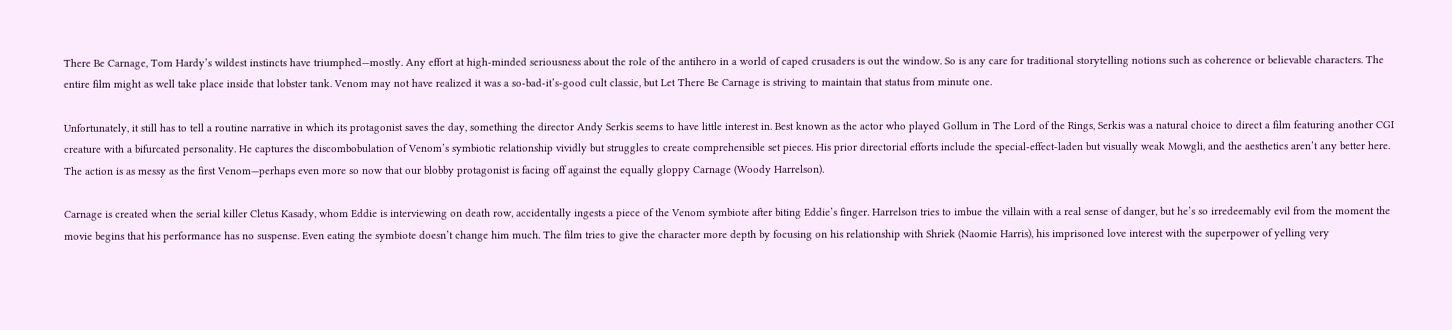There Be Carnage, Tom Hardy’s wildest instincts have triumphed—mostly. Any effort at high-minded seriousness about the role of the antihero in a world of caped crusaders is out the window. So is any care for traditional storytelling notions such as coherence or believable characters. The entire film might as well take place inside that lobster tank. Venom may not have realized it was a so-bad-it’s-good cult classic, but Let There Be Carnage is striving to maintain that status from minute one.

Unfortunately, it still has to tell a routine narrative in which its protagonist saves the day, something the director Andy Serkis seems to have little interest in. Best known as the actor who played Gollum in The Lord of the Rings, Serkis was a natural choice to direct a film featuring another CGI creature with a bifurcated personality. He captures the discombobulation of Venom’s symbiotic relationship vividly but struggles to create comprehensible set pieces. His prior directorial efforts include the special-effect-laden but visually weak Mowgli, and the aesthetics aren’t any better here. The action is as messy as the first Venom—perhaps even more so now that our blobby protagonist is facing off against the equally gloppy Carnage (Woody Harrelson).

Carnage is created when the serial killer Cletus Kasady, whom Eddie is interviewing on death row, accidentally ingests a piece of the Venom symbiote after biting Eddie’s finger. Harrelson tries to imbue the villain with a real sense of danger, but he’s so irredeemably evil from the moment the movie begins that his performance has no suspense. Even eating the symbiote doesn’t change him much. The film tries to give the character more depth by focusing on his relationship with Shriek (Naomie Harris), his imprisoned love interest with the superpower of yelling very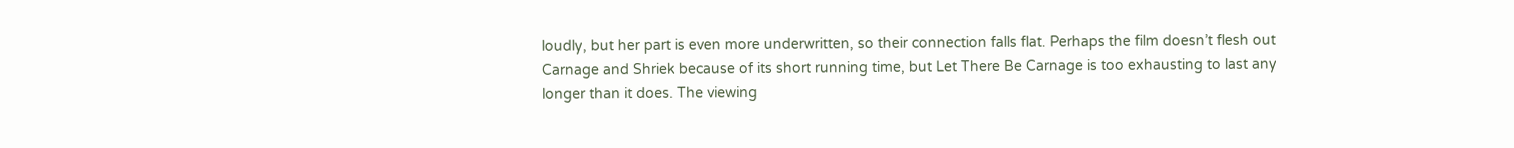loudly, but her part is even more underwritten, so their connection falls flat. Perhaps the film doesn’t flesh out Carnage and Shriek because of its short running time, but Let There Be Carnage is too exhausting to last any longer than it does. The viewing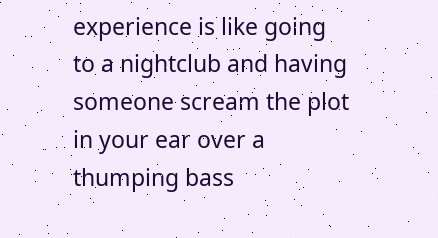experience is like going to a nightclub and having someone scream the plot in your ear over a thumping bass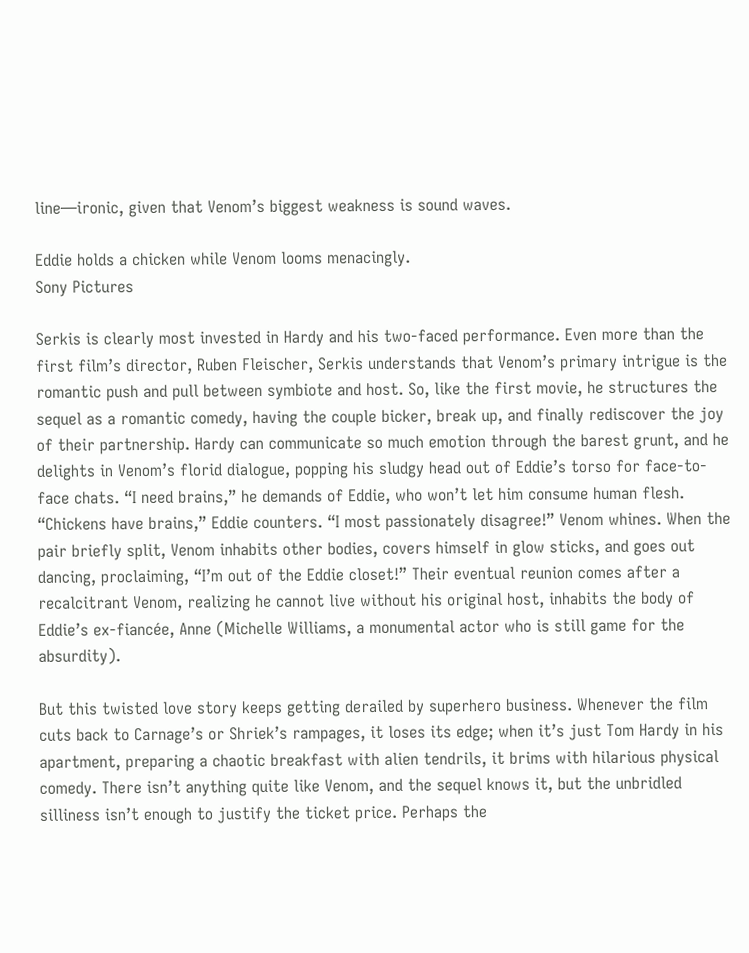line—ironic, given that Venom’s biggest weakness is sound waves.

Eddie holds a chicken while Venom looms menacingly.
Sony Pictures

Serkis is clearly most invested in Hardy and his two-faced performance. Even more than the first film’s director, Ruben Fleischer, Serkis understands that Venom’s primary intrigue is the romantic push and pull between symbiote and host. So, like the first movie, he structures the sequel as a romantic comedy, having the couple bicker, break up, and finally rediscover the joy of their partnership. Hardy can communicate so much emotion through the barest grunt, and he delights in Venom’s florid dialogue, popping his sludgy head out of Eddie’s torso for face-to-face chats. “I need brains,” he demands of Eddie, who won’t let him consume human flesh. “Chickens have brains,” Eddie counters. “I most passionately disagree!” Venom whines. When the pair briefly split, Venom inhabits other bodies, covers himself in glow sticks, and goes out dancing, proclaiming, “I’m out of the Eddie closet!” Their eventual reunion comes after a recalcitrant Venom, realizing he cannot live without his original host, inhabits the body of Eddie’s ex-fiancée, Anne (Michelle Williams, a monumental actor who is still game for the absurdity).

But this twisted love story keeps getting derailed by superhero business. Whenever the film cuts back to Carnage’s or Shriek’s rampages, it loses its edge; when it’s just Tom Hardy in his apartment, preparing a chaotic breakfast with alien tendrils, it brims with hilarious physical comedy. There isn’t anything quite like Venom, and the sequel knows it, but the unbridled silliness isn’t enough to justify the ticket price. Perhaps the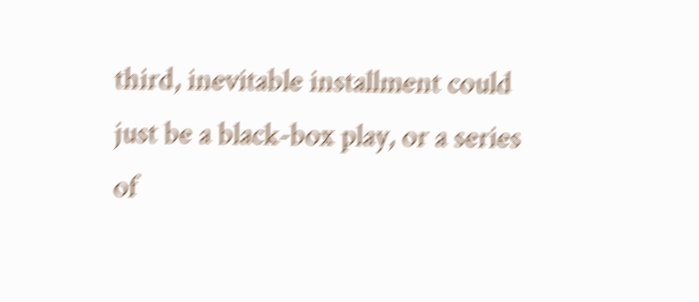third, inevitable installment could just be a black-box play, or a series of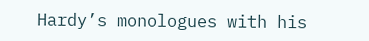Hardy’s monologues with his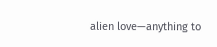alien love—anything to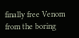finally free Venom from the boring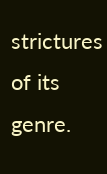strictures of its genre.